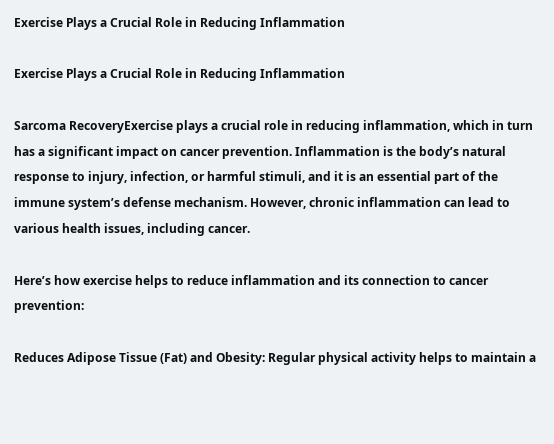Exercise Plays a Crucial Role in Reducing Inflammation

Exercise Plays a Crucial Role in Reducing Inflammation

Sarcoma RecoveryExercise plays a crucial role in reducing inflammation, which in turn has a significant impact on cancer prevention. Inflammation is the body’s natural response to injury, infection, or harmful stimuli, and it is an essential part of the immune system’s defense mechanism. However, chronic inflammation can lead to various health issues, including cancer.

Here’s how exercise helps to reduce inflammation and its connection to cancer prevention:

Reduces Adipose Tissue (Fat) and Obesity: Regular physical activity helps to maintain a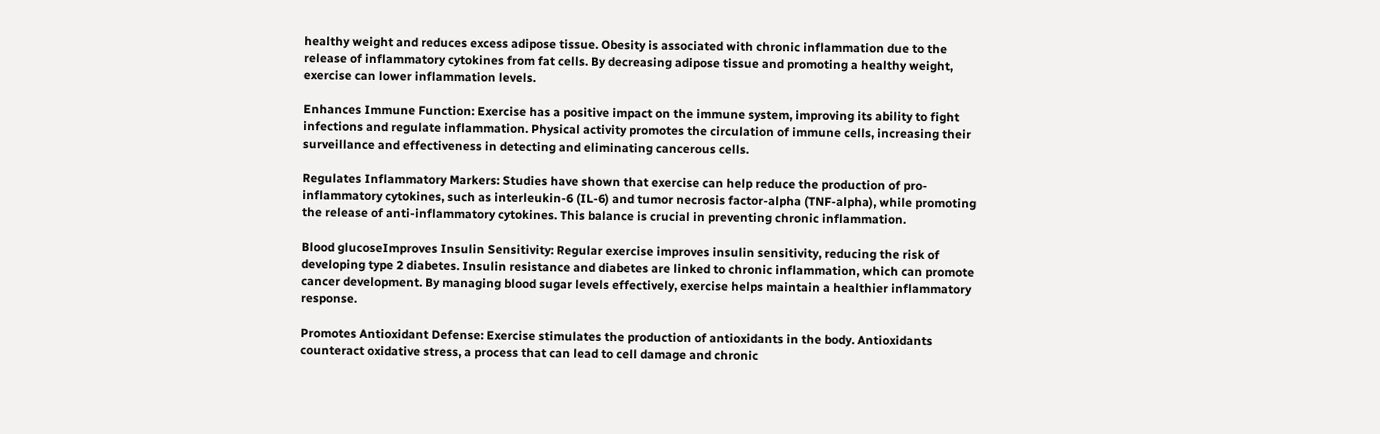healthy weight and reduces excess adipose tissue. Obesity is associated with chronic inflammation due to the release of inflammatory cytokines from fat cells. By decreasing adipose tissue and promoting a healthy weight, exercise can lower inflammation levels.

Enhances Immune Function: Exercise has a positive impact on the immune system, improving its ability to fight infections and regulate inflammation. Physical activity promotes the circulation of immune cells, increasing their surveillance and effectiveness in detecting and eliminating cancerous cells.

Regulates Inflammatory Markers: Studies have shown that exercise can help reduce the production of pro-inflammatory cytokines, such as interleukin-6 (IL-6) and tumor necrosis factor-alpha (TNF-alpha), while promoting the release of anti-inflammatory cytokines. This balance is crucial in preventing chronic inflammation.

Blood glucoseImproves Insulin Sensitivity: Regular exercise improves insulin sensitivity, reducing the risk of developing type 2 diabetes. Insulin resistance and diabetes are linked to chronic inflammation, which can promote cancer development. By managing blood sugar levels effectively, exercise helps maintain a healthier inflammatory response.

Promotes Antioxidant Defense: Exercise stimulates the production of antioxidants in the body. Antioxidants counteract oxidative stress, a process that can lead to cell damage and chronic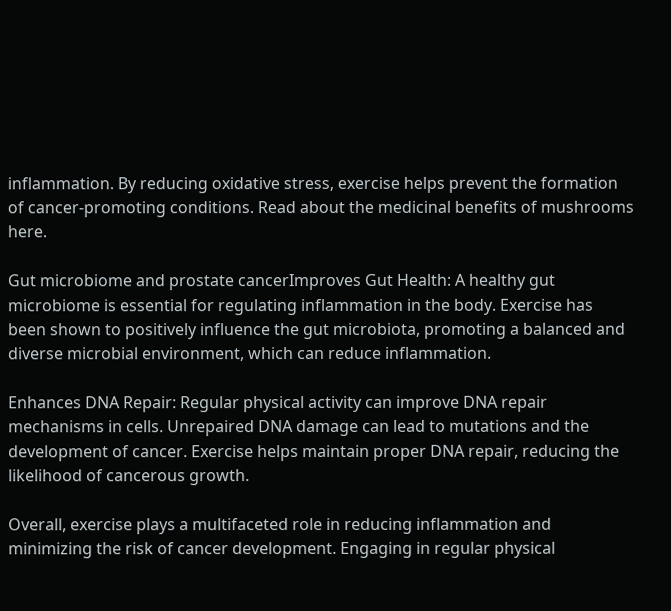inflammation. By reducing oxidative stress, exercise helps prevent the formation of cancer-promoting conditions. Read about the medicinal benefits of mushrooms here.

Gut microbiome and prostate cancerImproves Gut Health: A healthy gut microbiome is essential for regulating inflammation in the body. Exercise has been shown to positively influence the gut microbiota, promoting a balanced and diverse microbial environment, which can reduce inflammation.

Enhances DNA Repair: Regular physical activity can improve DNA repair mechanisms in cells. Unrepaired DNA damage can lead to mutations and the development of cancer. Exercise helps maintain proper DNA repair, reducing the likelihood of cancerous growth.

Overall, exercise plays a multifaceted role in reducing inflammation and minimizing the risk of cancer development. Engaging in regular physical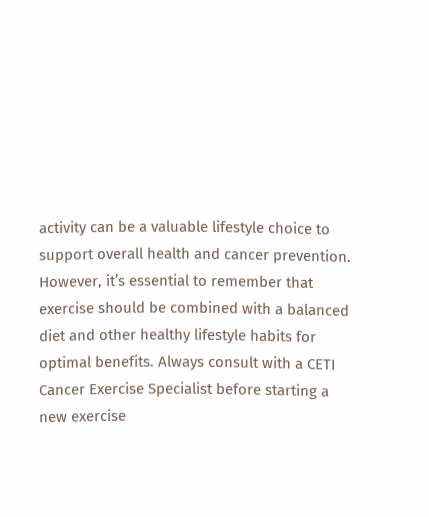activity can be a valuable lifestyle choice to support overall health and cancer prevention. However, it’s essential to remember that exercise should be combined with a balanced diet and other healthy lifestyle habits for optimal benefits. Always consult with a CETI Cancer Exercise Specialist before starting a new exercise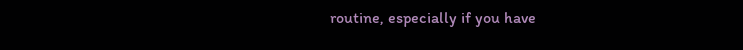routine, especially if you have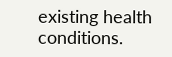existing health conditions.